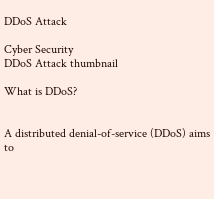DDoS Attack

Cyber Security
DDoS Attack thumbnail

What is DDoS?


A distributed denial-of-service (DDoS) aims to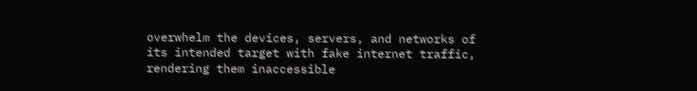overwhelm the devices, servers, and networks of its intended target with fake internet traffic, rendering them inaccessible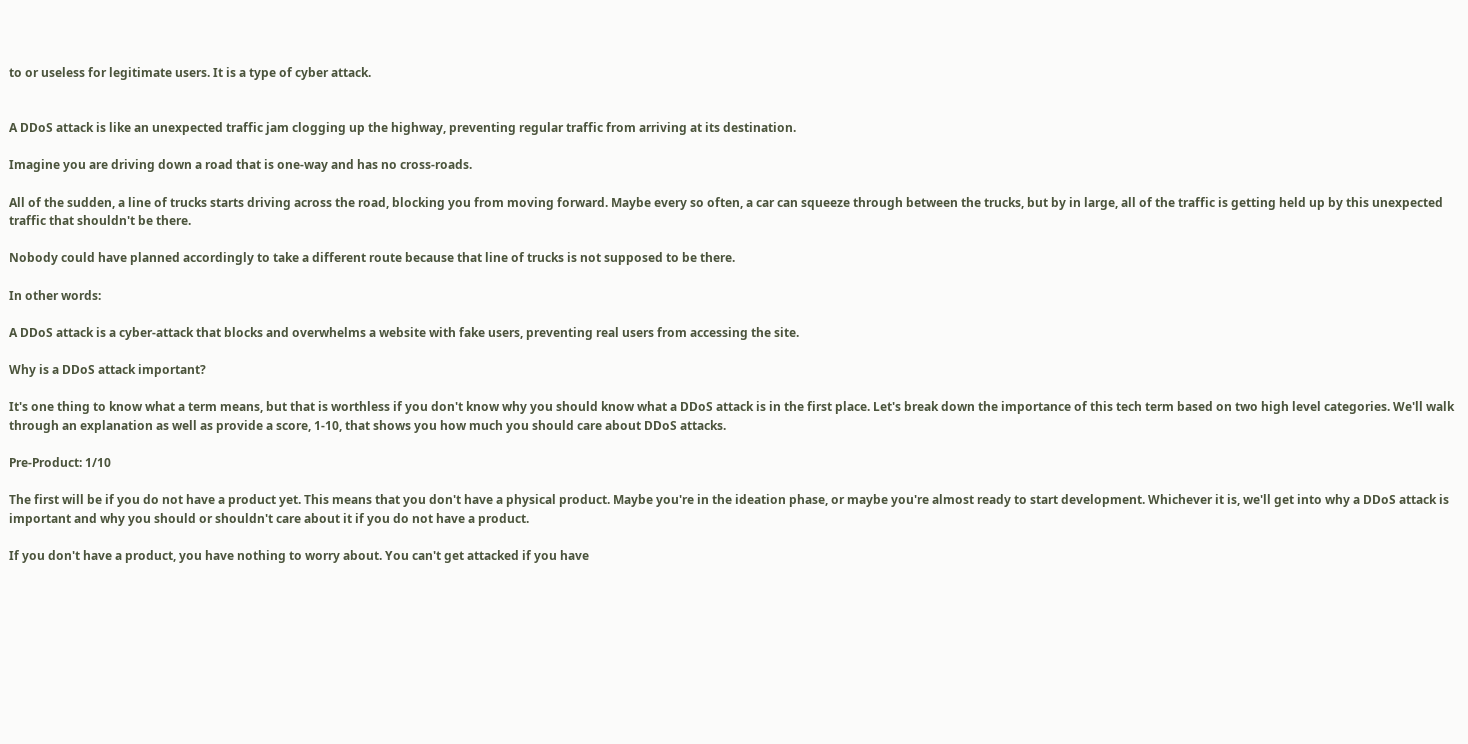to or useless for legitimate users. It is a type of cyber attack.


A DDoS attack is like an unexpected traffic jam clogging up the highway, preventing regular traffic from arriving at its destination.

Imagine you are driving down a road that is one-way and has no cross-roads.

All of the sudden, a line of trucks starts driving across the road, blocking you from moving forward. Maybe every so often, a car can squeeze through between the trucks, but by in large, all of the traffic is getting held up by this unexpected traffic that shouldn't be there.

Nobody could have planned accordingly to take a different route because that line of trucks is not supposed to be there.

In other words:

A DDoS attack is a cyber-attack that blocks and overwhelms a website with fake users, preventing real users from accessing the site.

Why is a DDoS attack important?

It's one thing to know what a term means, but that is worthless if you don't know why you should know what a DDoS attack is in the first place. Let's break down the importance of this tech term based on two high level categories. We'll walk through an explanation as well as provide a score, 1-10, that shows you how much you should care about DDoS attacks.

Pre-Product: 1/10

The first will be if you do not have a product yet. This means that you don't have a physical product. Maybe you're in the ideation phase, or maybe you're almost ready to start development. Whichever it is, we'll get into why a DDoS attack is important and why you should or shouldn't care about it if you do not have a product.

If you don't have a product, you have nothing to worry about. You can't get attacked if you have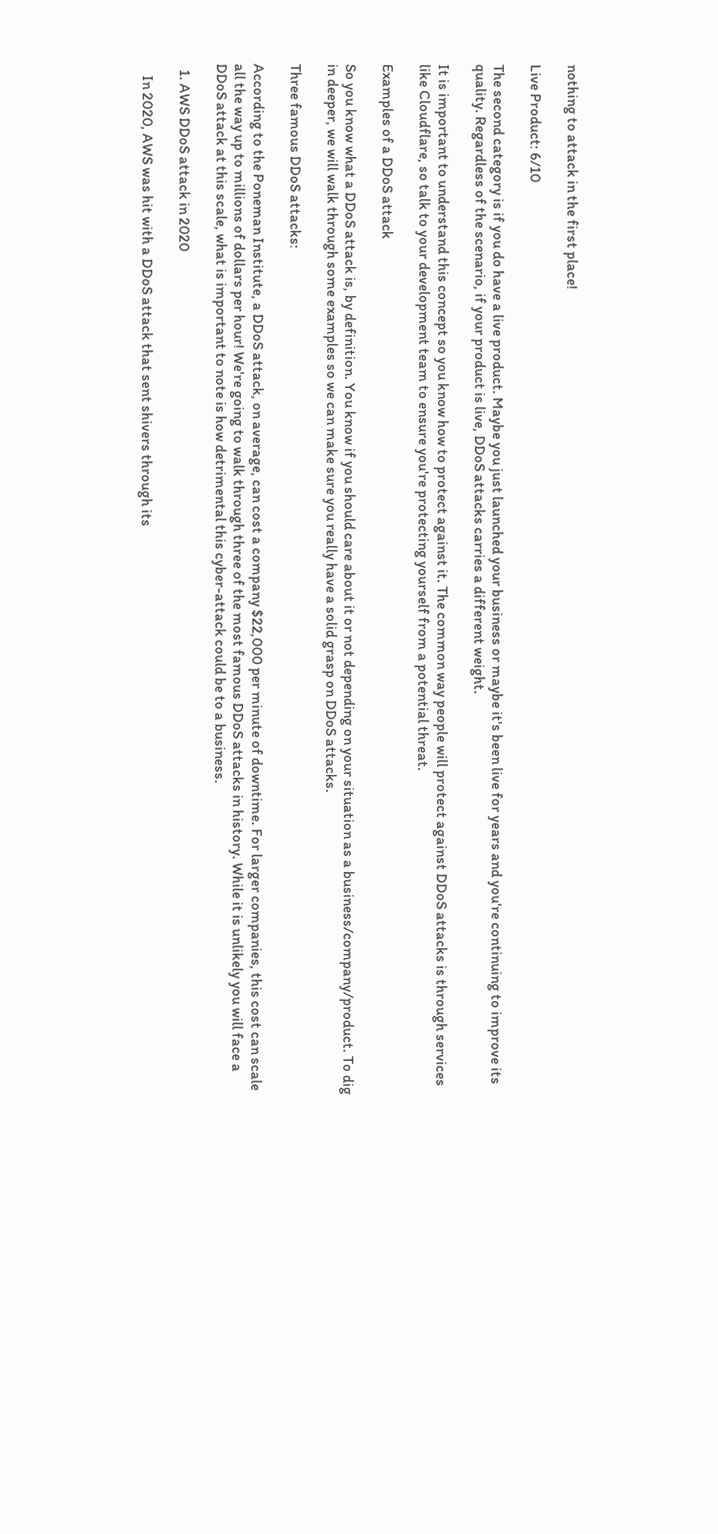nothing to attack in the first place!

Live Product: 6/10

The second category is if you do have a live product. Maybe you just launched your business or maybe it's been live for years and you're continuing to improve its quality. Regardless of the scenario, if your product is live, DDoS attacks carries a different weight.

It is important to understand this concept so you know how to protect against it. The common way people will protect against DDoS attacks is through services like Cloudflare, so talk to your development team to ensure you're protecting yourself from a potential threat.

Examples of a DDoS attack

So you know what a DDoS attack is, by definition. You know if you should care about it or not depending on your situation as a business/company/product. To dig in deeper, we will walk through some examples so we can make sure you really have a solid grasp on DDoS attacks.

Three famous DDoS attacks:

According to the Poneman Institute, a DDoS attack, on average, can cost a company $22,000 per minute of downtime. For larger companies, this cost can scale all the way up to millions of dollars per hour! We're going to walk through three of the most famous DDoS attacks in history. While it is unlikely you will face a DDoS attack at this scale, what is important to note is how detrimental this cyber-attack could be to a business.

  1. AWS DDoS attack in 2020

    In 2020, AWS was hit with a DDoS attack that sent shivers through its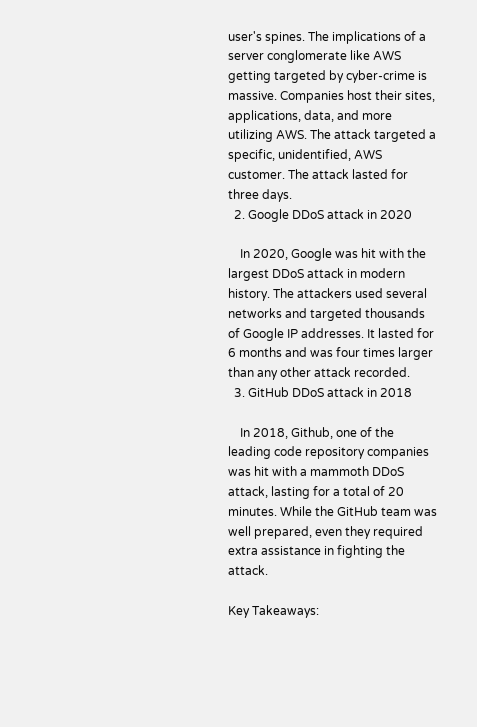user's spines. The implications of a server conglomerate like AWS getting targeted by cyber-crime is massive. Companies host their sites, applications, data, and more utilizing AWS. The attack targeted a specific, unidentified, AWS customer. The attack lasted for three days.
  2. Google DDoS attack in 2020

    In 2020, Google was hit with the largest DDoS attack in modern history. The attackers used several networks and targeted thousands of Google IP addresses. It lasted for 6 months and was four times larger than any other attack recorded.
  3. GitHub DDoS attack in 2018

    In 2018, Github, one of the leading code repository companies was hit with a mammoth DDoS attack, lasting for a total of 20 minutes. While the GitHub team was well prepared, even they required extra assistance in fighting the attack.

Key Takeaways: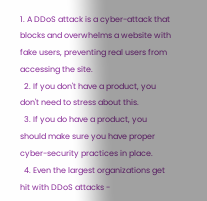1. A DDoS attack is a cyber-attack that blocks and overwhelms a website with fake users, preventing real users from accessing the site.
  2. If you don't have a product, you don't need to stress about this.
  3. If you do have a product, you should make sure you have proper cyber-security practices in place.
  4. Even the largest organizations get hit with DDoS attacks -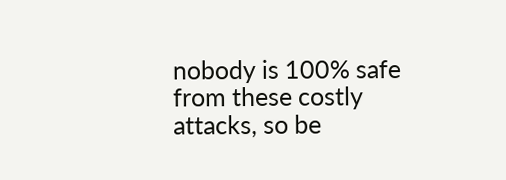nobody is 100% safe from these costly attacks, so be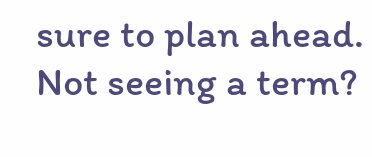sure to plan ahead.
Not seeing a term?